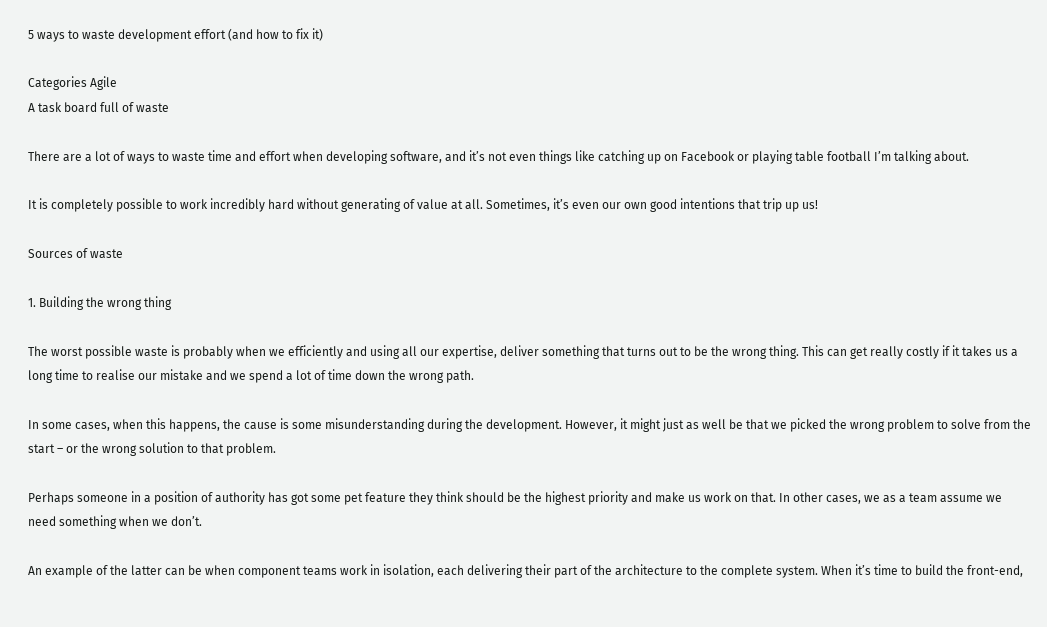5 ways to waste development effort (and how to fix it)

Categories Agile
A task board full of waste

There are a lot of ways to waste time and effort when developing software, and it’s not even things like catching up on Facebook or playing table football I’m talking about.

It is completely possible to work incredibly hard without generating of value at all. Sometimes, it’s even our own good intentions that trip up us!

Sources of waste

1. Building the wrong thing

The worst possible waste is probably when we efficiently and using all our expertise, deliver something that turns out to be the wrong thing. This can get really costly if it takes us a long time to realise our mistake and we spend a lot of time down the wrong path.

In some cases, when this happens, the cause is some misunderstanding during the development. However, it might just as well be that we picked the wrong problem to solve from the start – or the wrong solution to that problem.

Perhaps someone in a position of authority has got some pet feature they think should be the highest priority and make us work on that. In other cases, we as a team assume we need something when we don’t.

An example of the latter can be when component teams work in isolation, each delivering their part of the architecture to the complete system. When it’s time to build the front-end,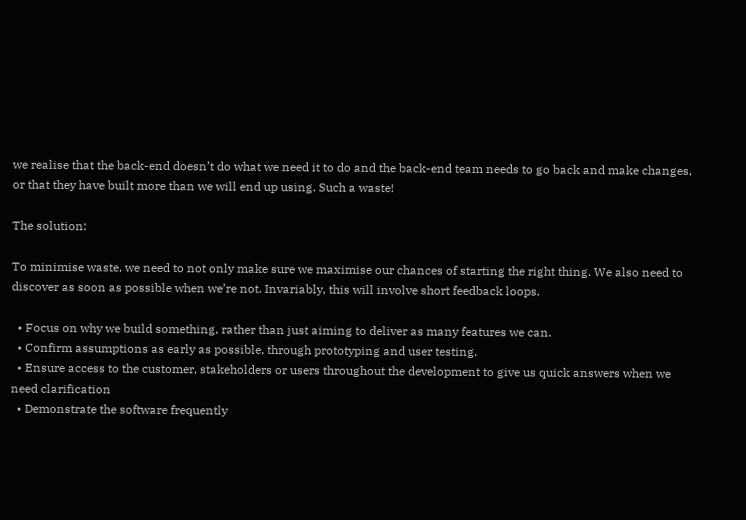we realise that the back-end doesn’t do what we need it to do and the back-end team needs to go back and make changes, or that they have built more than we will end up using. Such a waste!

The solution:

To minimise waste, we need to not only make sure we maximise our chances of starting the right thing. We also need to discover as soon as possible when we’re not. Invariably, this will involve short feedback loops.

  • Focus on why we build something, rather than just aiming to deliver as many features we can.
  • Confirm assumptions as early as possible, through prototyping and user testing.
  • Ensure access to the customer, stakeholders or users throughout the development to give us quick answers when we need clarification
  • Demonstrate the software frequently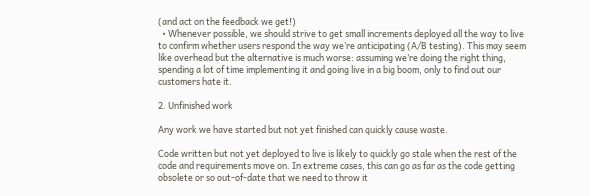(and act on the feedback we get!)
  • Whenever possible, we should strive to get small increments deployed all the way to live to confirm whether users respond the way we’re anticipating (A/B testing). This may seem like overhead but the alternative is much worse: assuming we’re doing the right thing, spending a lot of time implementing it and going live in a big boom, only to find out our customers hate it.

2. Unfinished work

Any work we have started but not yet finished can quickly cause waste.

Code written but not yet deployed to live is likely to quickly go stale when the rest of the code and requirements move on. In extreme cases, this can go as far as the code getting obsolete or so out-of-date that we need to throw it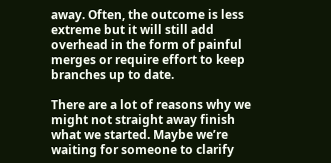away. Often, the outcome is less extreme but it will still add overhead in the form of painful merges or require effort to keep branches up to date.

There are a lot of reasons why we might not straight away finish what we started. Maybe we’re waiting for someone to clarify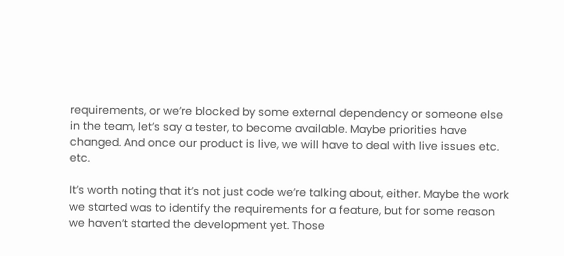requirements, or we’re blocked by some external dependency or someone else in the team, let’s say a tester, to become available. Maybe priorities have changed. And once our product is live, we will have to deal with live issues etc. etc.

It’s worth noting that it’s not just code we’re talking about, either. Maybe the work we started was to identify the requirements for a feature, but for some reason we haven’t started the development yet. Those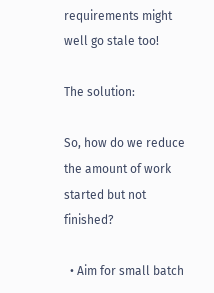requirements might well go stale too!

The solution:

So, how do we reduce the amount of work started but not finished?

  • Aim for small batch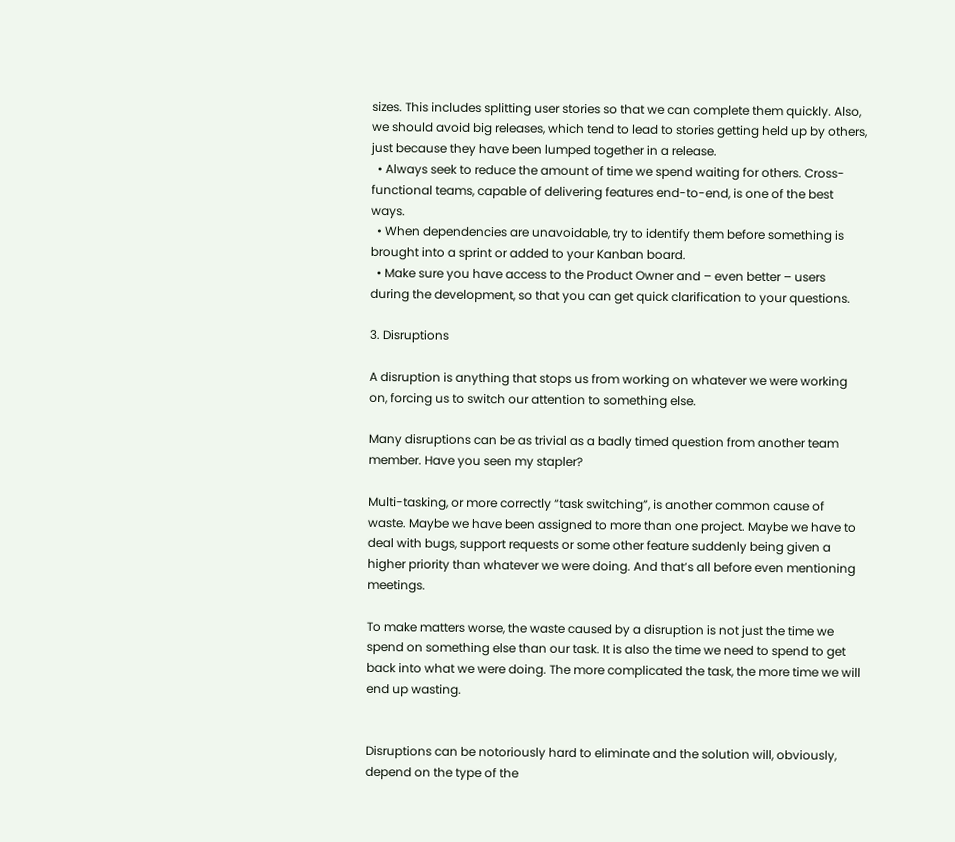sizes. This includes splitting user stories so that we can complete them quickly. Also, we should avoid big releases, which tend to lead to stories getting held up by others, just because they have been lumped together in a release.
  • Always seek to reduce the amount of time we spend waiting for others. Cross-functional teams, capable of delivering features end-to-end, is one of the best ways.
  • When dependencies are unavoidable, try to identify them before something is brought into a sprint or added to your Kanban board.
  • Make sure you have access to the Product Owner and – even better – users during the development, so that you can get quick clarification to your questions.

3. Disruptions

A disruption is anything that stops us from working on whatever we were working on, forcing us to switch our attention to something else.

Many disruptions can be as trivial as a badly timed question from another team member. Have you seen my stapler?

Multi-tasking, or more correctly “task switching”, is another common cause of waste. Maybe we have been assigned to more than one project. Maybe we have to deal with bugs, support requests or some other feature suddenly being given a higher priority than whatever we were doing. And that’s all before even mentioning meetings.

To make matters worse, the waste caused by a disruption is not just the time we spend on something else than our task. It is also the time we need to spend to get back into what we were doing. The more complicated the task, the more time we will end up wasting.


Disruptions can be notoriously hard to eliminate and the solution will, obviously, depend on the type of the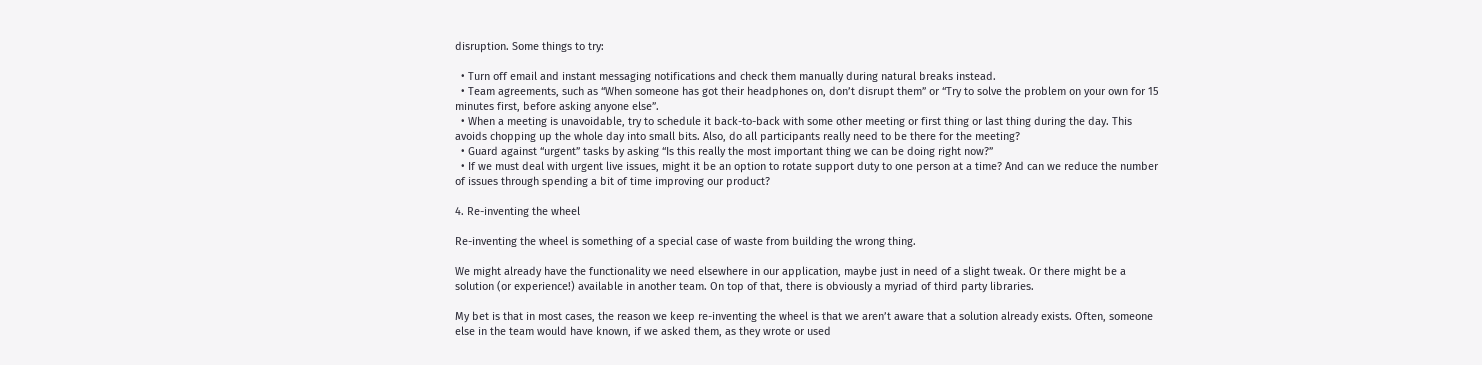disruption. Some things to try:

  • Turn off email and instant messaging notifications and check them manually during natural breaks instead.
  • Team agreements, such as “When someone has got their headphones on, don’t disrupt them” or “Try to solve the problem on your own for 15 minutes first, before asking anyone else”.
  • When a meeting is unavoidable, try to schedule it back-to-back with some other meeting or first thing or last thing during the day. This avoids chopping up the whole day into small bits. Also, do all participants really need to be there for the meeting?
  • Guard against “urgent” tasks by asking “Is this really the most important thing we can be doing right now?”
  • If we must deal with urgent live issues, might it be an option to rotate support duty to one person at a time? And can we reduce the number of issues through spending a bit of time improving our product?

4. Re-inventing the wheel

Re-inventing the wheel is something of a special case of waste from building the wrong thing.

We might already have the functionality we need elsewhere in our application, maybe just in need of a slight tweak. Or there might be a solution (or experience!) available in another team. On top of that, there is obviously a myriad of third party libraries.

My bet is that in most cases, the reason we keep re-inventing the wheel is that we aren’t aware that a solution already exists. Often, someone else in the team would have known, if we asked them, as they wrote or used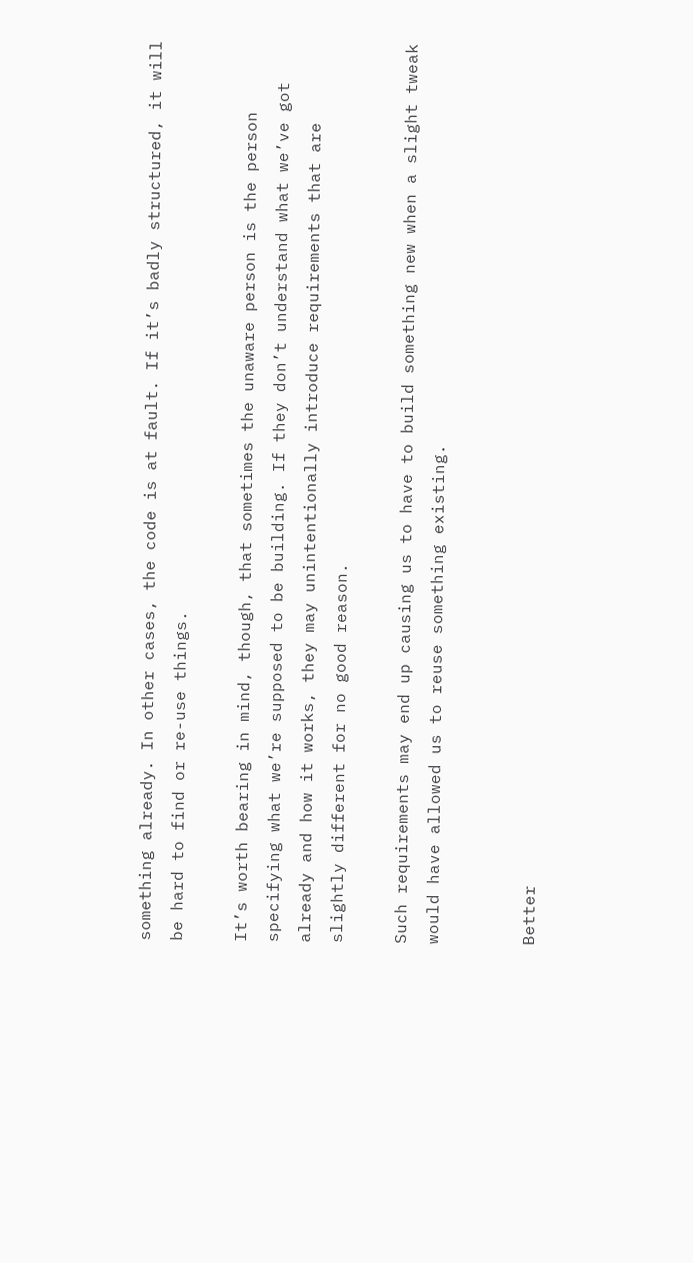something already. In other cases, the code is at fault. If it’s badly structured, it will be hard to find or re-use things.

It’s worth bearing in mind, though, that sometimes the unaware person is the person specifying what we’re supposed to be building. If they don’t understand what we’ve got already and how it works, they may unintentionally introduce requirements that are slightly different for no good reason.

Such requirements may end up causing us to have to build something new when a slight tweak would have allowed us to reuse something existing.


Better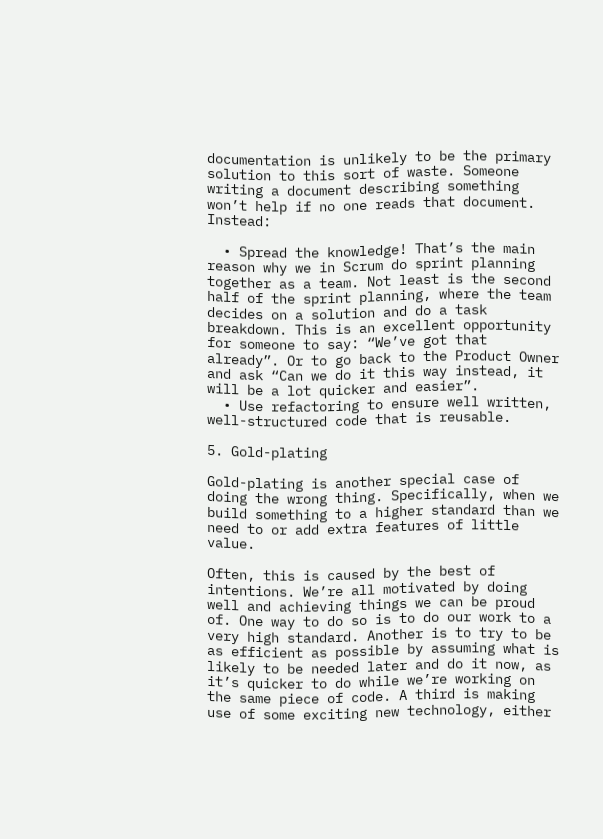documentation is unlikely to be the primary solution to this sort of waste. Someone writing a document describing something won’t help if no one reads that document. Instead:

  • Spread the knowledge! That’s the main reason why we in Scrum do sprint planning together as a team. Not least is the second half of the sprint planning, where the team decides on a solution and do a task breakdown. This is an excellent opportunity for someone to say: “We’ve got that already”. Or to go back to the Product Owner and ask “Can we do it this way instead, it will be a lot quicker and easier”.
  • Use refactoring to ensure well written, well-structured code that is reusable.

5. Gold-plating

Gold-plating is another special case of doing the wrong thing. Specifically, when we build something to a higher standard than we need to or add extra features of little value.

Often, this is caused by the best of intentions. We’re all motivated by doing well and achieving things we can be proud of. One way to do so is to do our work to a very high standard. Another is to try to be as efficient as possible by assuming what is likely to be needed later and do it now, as it’s quicker to do while we’re working on the same piece of code. A third is making use of some exciting new technology, either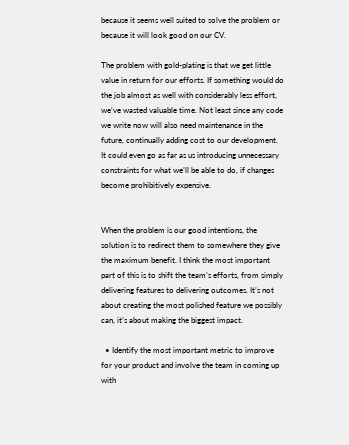because it seems well suited to solve the problem or because it will look good on our CV.

The problem with gold-plating is that we get little value in return for our efforts. If something would do the job almost as well with considerably less effort, we’ve wasted valuable time. Not least since any code we write now will also need maintenance in the future, continually adding cost to our development. It could even go as far as us introducing unnecessary constraints for what we’ll be able to do, if changes become prohibitively expensive.


When the problem is our good intentions, the solution is to redirect them to somewhere they give the maximum benefit. I think the most important part of this is to shift the team’s efforts, from simply delivering features to delivering outcomes. It’s not about creating the most polished feature we possibly can, it’s about making the biggest impact.

  • Identify the most important metric to improve for your product and involve the team in coming up with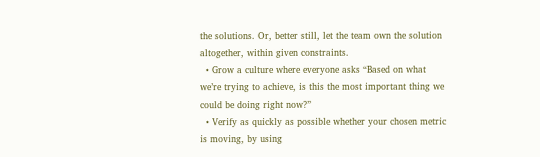the solutions. Or, better still, let the team own the solution altogether, within given constraints.
  • Grow a culture where everyone asks “Based on what we’re trying to achieve, is this the most important thing we could be doing right now?”
  • Verify as quickly as possible whether your chosen metric is moving, by using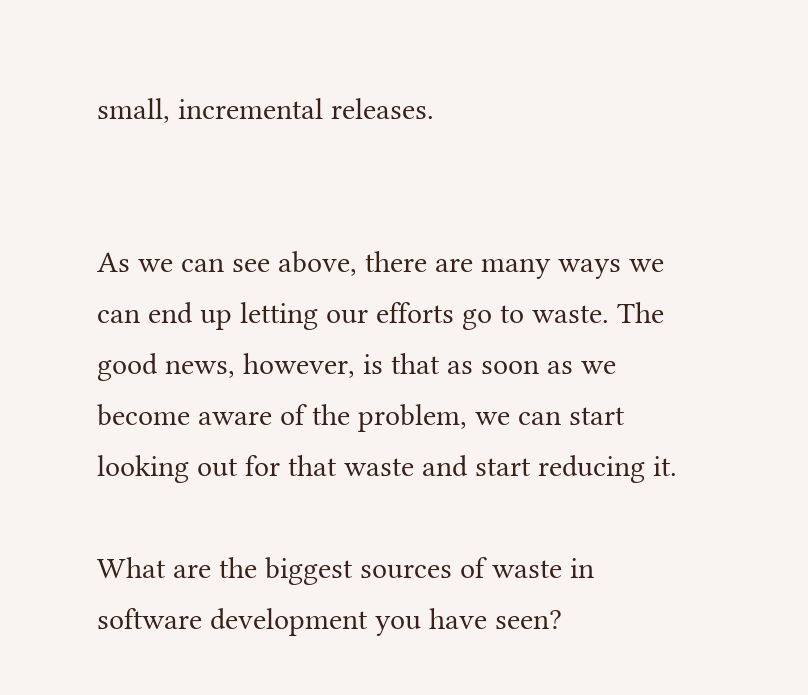small, incremental releases.


As we can see above, there are many ways we can end up letting our efforts go to waste. The good news, however, is that as soon as we become aware of the problem, we can start looking out for that waste and start reducing it.

What are the biggest sources of waste in software development you have seen?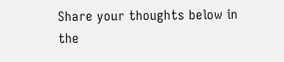Share your thoughts below in the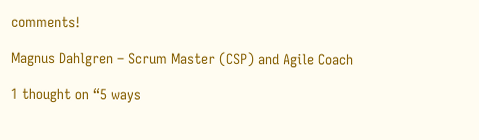comments!

Magnus Dahlgren – Scrum Master (CSP) and Agile Coach

1 thought on “5 ways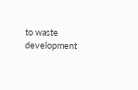to waste development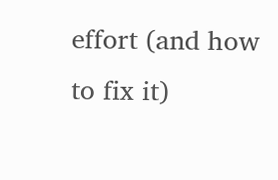effort (and how to fix it)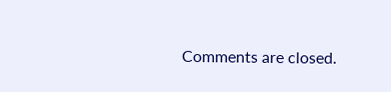Comments are closed.